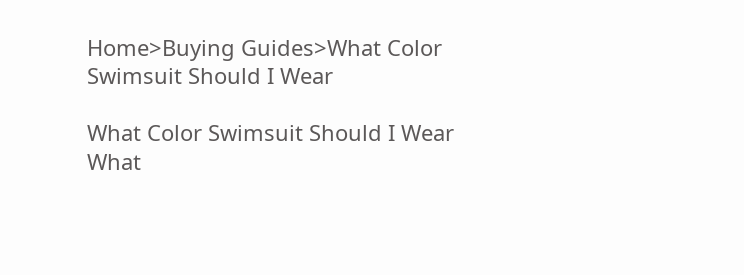Home>Buying Guides>What Color Swimsuit Should I Wear

What Color Swimsuit Should I Wear What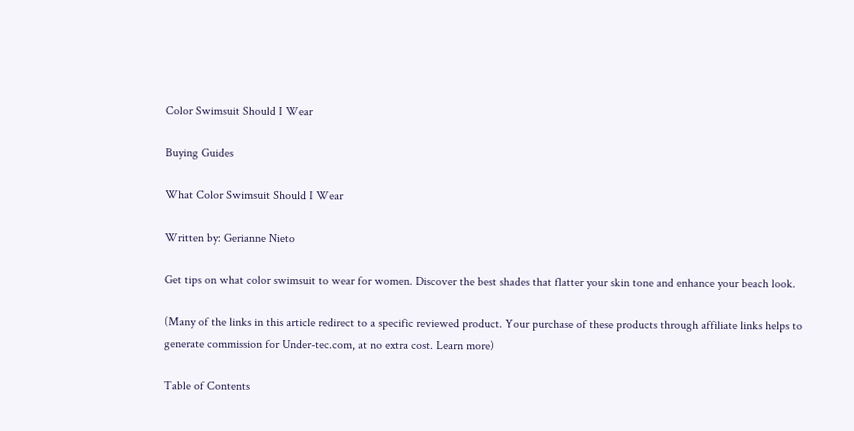Color Swimsuit Should I Wear

Buying Guides

What Color Swimsuit Should I Wear

Written by: Gerianne Nieto

Get tips on what color swimsuit to wear for women. Discover the best shades that flatter your skin tone and enhance your beach look.

(Many of the links in this article redirect to a specific reviewed product. Your purchase of these products through affiliate links helps to generate commission for Under-tec.com, at no extra cost. Learn more)

Table of Contents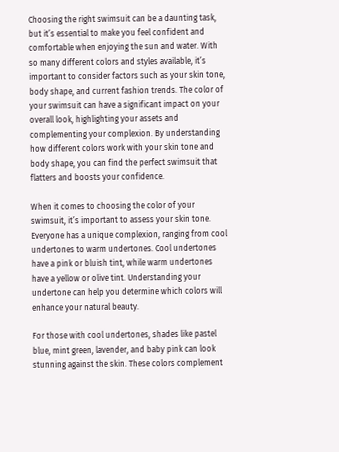Choosing the right swimsuit can be a daunting task, but it’s essential to make you feel confident and comfortable when enjoying the sun and water. With so many different colors and styles available, it’s important to consider factors such as your skin tone, body shape, and current fashion trends. The color of your swimsuit can have a significant impact on your overall look, highlighting your assets and complementing your complexion. By understanding how different colors work with your skin tone and body shape, you can find the perfect swimsuit that flatters and boosts your confidence.

When it comes to choosing the color of your swimsuit, it’s important to assess your skin tone. Everyone has a unique complexion, ranging from cool undertones to warm undertones. Cool undertones have a pink or bluish tint, while warm undertones have a yellow or olive tint. Understanding your undertone can help you determine which colors will enhance your natural beauty.

For those with cool undertones, shades like pastel blue, mint green, lavender, and baby pink can look stunning against the skin. These colors complement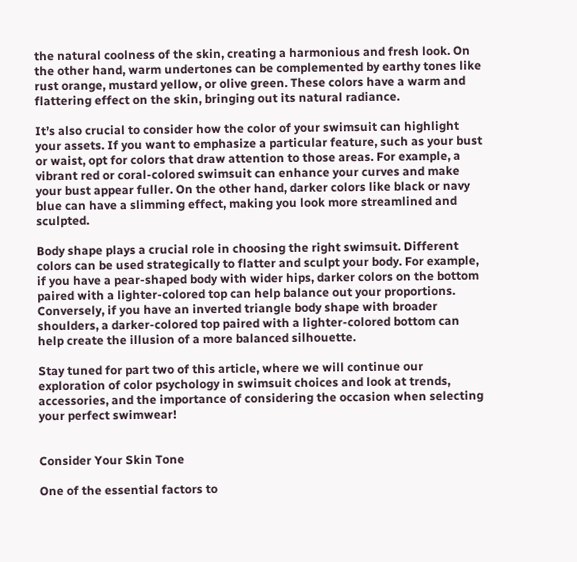the natural coolness of the skin, creating a harmonious and fresh look. On the other hand, warm undertones can be complemented by earthy tones like rust orange, mustard yellow, or olive green. These colors have a warm and flattering effect on the skin, bringing out its natural radiance.

It’s also crucial to consider how the color of your swimsuit can highlight your assets. If you want to emphasize a particular feature, such as your bust or waist, opt for colors that draw attention to those areas. For example, a vibrant red or coral-colored swimsuit can enhance your curves and make your bust appear fuller. On the other hand, darker colors like black or navy blue can have a slimming effect, making you look more streamlined and sculpted.

Body shape plays a crucial role in choosing the right swimsuit. Different colors can be used strategically to flatter and sculpt your body. For example, if you have a pear-shaped body with wider hips, darker colors on the bottom paired with a lighter-colored top can help balance out your proportions. Conversely, if you have an inverted triangle body shape with broader shoulders, a darker-colored top paired with a lighter-colored bottom can help create the illusion of a more balanced silhouette.

Stay tuned for part two of this article, where we will continue our exploration of color psychology in swimsuit choices and look at trends, accessories, and the importance of considering the occasion when selecting your perfect swimwear!


Consider Your Skin Tone

One of the essential factors to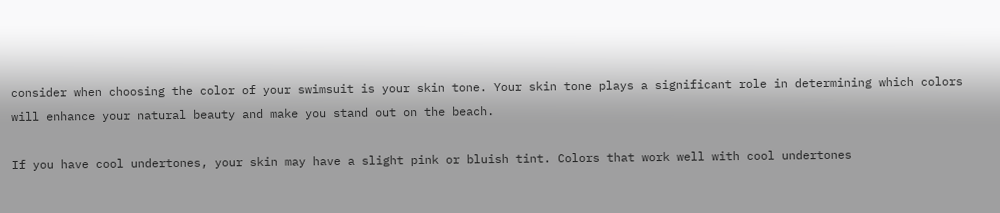consider when choosing the color of your swimsuit is your skin tone. Your skin tone plays a significant role in determining which colors will enhance your natural beauty and make you stand out on the beach.

If you have cool undertones, your skin may have a slight pink or bluish tint. Colors that work well with cool undertones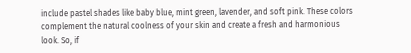include pastel shades like baby blue, mint green, lavender, and soft pink. These colors complement the natural coolness of your skin and create a fresh and harmonious look. So, if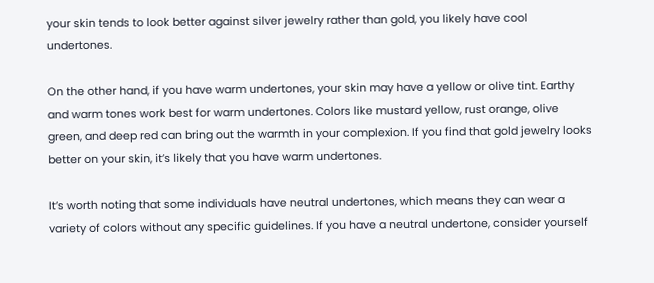your skin tends to look better against silver jewelry rather than gold, you likely have cool undertones.

On the other hand, if you have warm undertones, your skin may have a yellow or olive tint. Earthy and warm tones work best for warm undertones. Colors like mustard yellow, rust orange, olive green, and deep red can bring out the warmth in your complexion. If you find that gold jewelry looks better on your skin, it’s likely that you have warm undertones.

It’s worth noting that some individuals have neutral undertones, which means they can wear a variety of colors without any specific guidelines. If you have a neutral undertone, consider yourself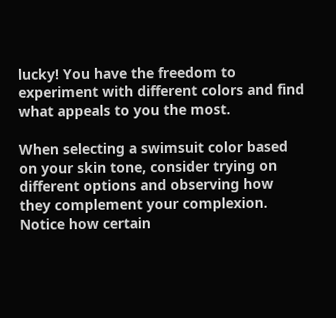lucky! You have the freedom to experiment with different colors and find what appeals to you the most.

When selecting a swimsuit color based on your skin tone, consider trying on different options and observing how they complement your complexion. Notice how certain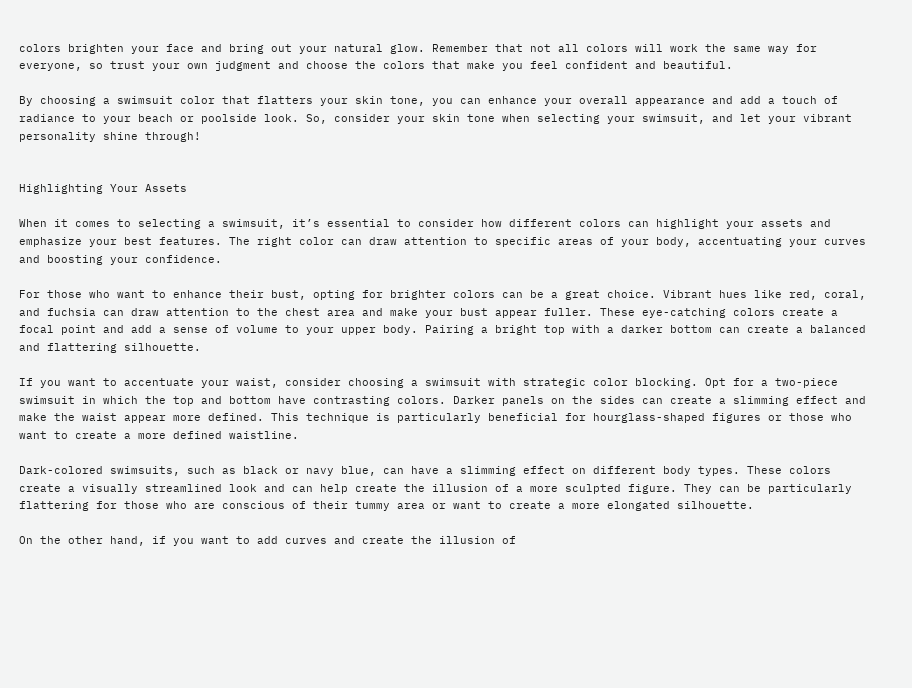colors brighten your face and bring out your natural glow. Remember that not all colors will work the same way for everyone, so trust your own judgment and choose the colors that make you feel confident and beautiful.

By choosing a swimsuit color that flatters your skin tone, you can enhance your overall appearance and add a touch of radiance to your beach or poolside look. So, consider your skin tone when selecting your swimsuit, and let your vibrant personality shine through!


Highlighting Your Assets

When it comes to selecting a swimsuit, it’s essential to consider how different colors can highlight your assets and emphasize your best features. The right color can draw attention to specific areas of your body, accentuating your curves and boosting your confidence.

For those who want to enhance their bust, opting for brighter colors can be a great choice. Vibrant hues like red, coral, and fuchsia can draw attention to the chest area and make your bust appear fuller. These eye-catching colors create a focal point and add a sense of volume to your upper body. Pairing a bright top with a darker bottom can create a balanced and flattering silhouette.

If you want to accentuate your waist, consider choosing a swimsuit with strategic color blocking. Opt for a two-piece swimsuit in which the top and bottom have contrasting colors. Darker panels on the sides can create a slimming effect and make the waist appear more defined. This technique is particularly beneficial for hourglass-shaped figures or those who want to create a more defined waistline.

Dark-colored swimsuits, such as black or navy blue, can have a slimming effect on different body types. These colors create a visually streamlined look and can help create the illusion of a more sculpted figure. They can be particularly flattering for those who are conscious of their tummy area or want to create a more elongated silhouette.

On the other hand, if you want to add curves and create the illusion of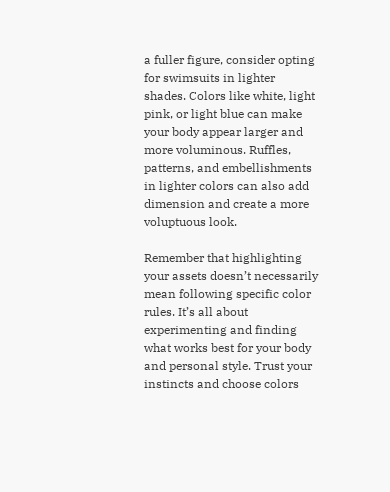a fuller figure, consider opting for swimsuits in lighter shades. Colors like white, light pink, or light blue can make your body appear larger and more voluminous. Ruffles, patterns, and embellishments in lighter colors can also add dimension and create a more voluptuous look.

Remember that highlighting your assets doesn’t necessarily mean following specific color rules. It’s all about experimenting and finding what works best for your body and personal style. Trust your instincts and choose colors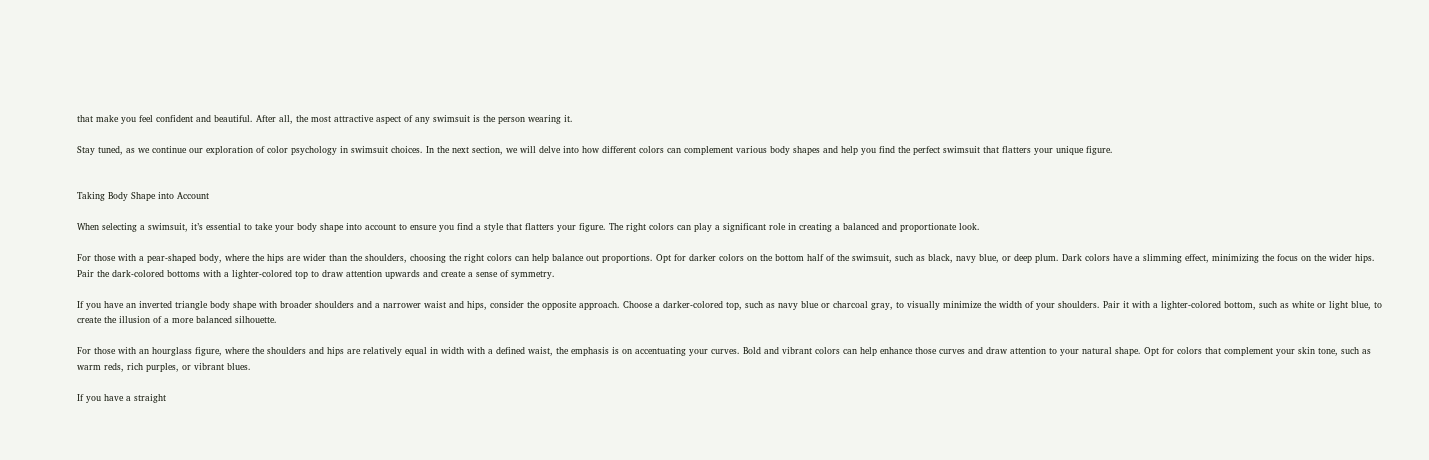that make you feel confident and beautiful. After all, the most attractive aspect of any swimsuit is the person wearing it.

Stay tuned, as we continue our exploration of color psychology in swimsuit choices. In the next section, we will delve into how different colors can complement various body shapes and help you find the perfect swimsuit that flatters your unique figure.


Taking Body Shape into Account

When selecting a swimsuit, it’s essential to take your body shape into account to ensure you find a style that flatters your figure. The right colors can play a significant role in creating a balanced and proportionate look.

For those with a pear-shaped body, where the hips are wider than the shoulders, choosing the right colors can help balance out proportions. Opt for darker colors on the bottom half of the swimsuit, such as black, navy blue, or deep plum. Dark colors have a slimming effect, minimizing the focus on the wider hips. Pair the dark-colored bottoms with a lighter-colored top to draw attention upwards and create a sense of symmetry.

If you have an inverted triangle body shape with broader shoulders and a narrower waist and hips, consider the opposite approach. Choose a darker-colored top, such as navy blue or charcoal gray, to visually minimize the width of your shoulders. Pair it with a lighter-colored bottom, such as white or light blue, to create the illusion of a more balanced silhouette.

For those with an hourglass figure, where the shoulders and hips are relatively equal in width with a defined waist, the emphasis is on accentuating your curves. Bold and vibrant colors can help enhance those curves and draw attention to your natural shape. Opt for colors that complement your skin tone, such as warm reds, rich purples, or vibrant blues.

If you have a straight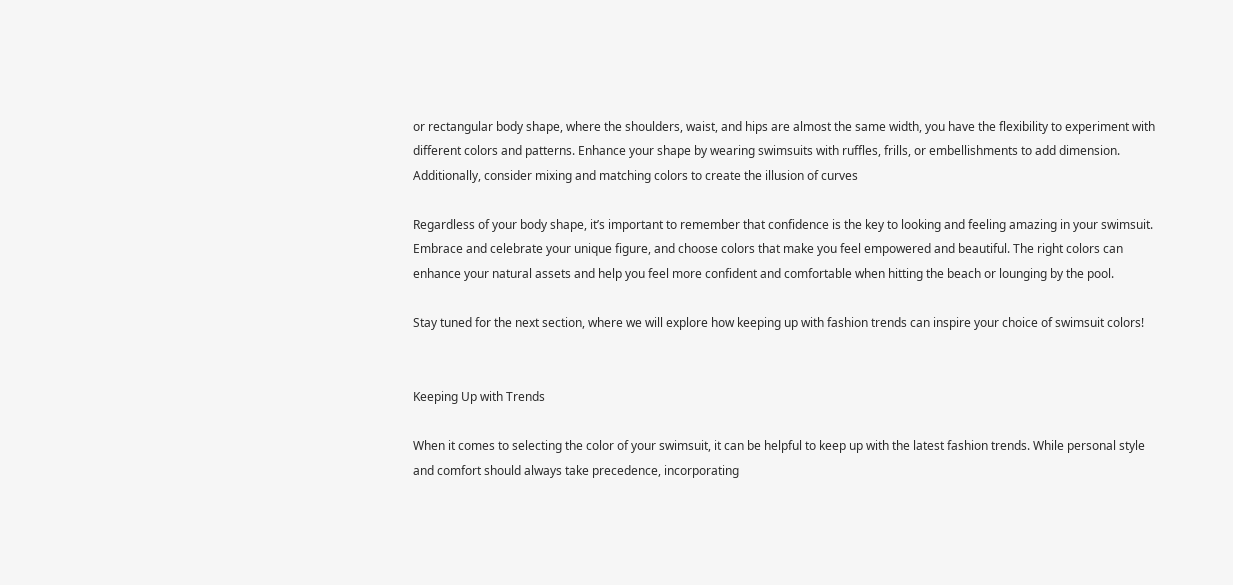or rectangular body shape, where the shoulders, waist, and hips are almost the same width, you have the flexibility to experiment with different colors and patterns. Enhance your shape by wearing swimsuits with ruffles, frills, or embellishments to add dimension. Additionally, consider mixing and matching colors to create the illusion of curves

Regardless of your body shape, it’s important to remember that confidence is the key to looking and feeling amazing in your swimsuit. Embrace and celebrate your unique figure, and choose colors that make you feel empowered and beautiful. The right colors can enhance your natural assets and help you feel more confident and comfortable when hitting the beach or lounging by the pool.

Stay tuned for the next section, where we will explore how keeping up with fashion trends can inspire your choice of swimsuit colors!


Keeping Up with Trends

When it comes to selecting the color of your swimsuit, it can be helpful to keep up with the latest fashion trends. While personal style and comfort should always take precedence, incorporating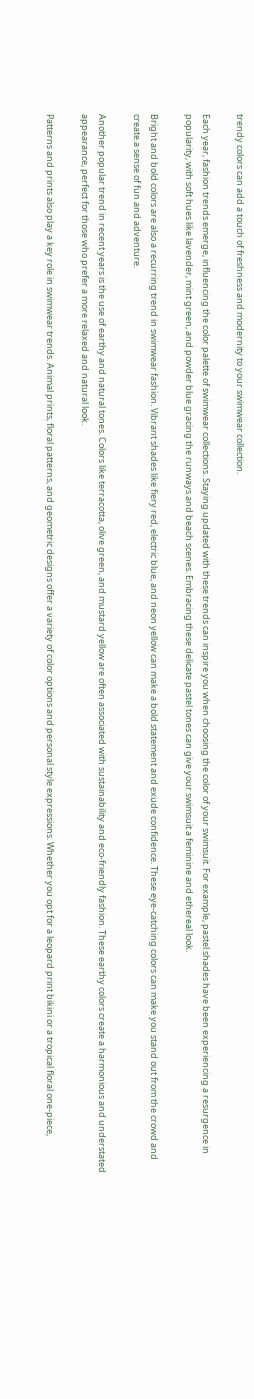trendy colors can add a touch of freshness and modernity to your swimwear collection.

Each year, fashion trends emerge, influencing the color palette of swimwear collections. Staying updated with these trends can inspire you when choosing the color of your swimsuit. For example, pastel shades have been experiencing a resurgence in popularity, with soft hues like lavender, mint green, and powder blue gracing the runways and beach scenes. Embracing these delicate pastel tones can give your swimsuit a feminine and ethereal look.

Bright and bold colors are also a recurring trend in swimwear fashion. Vibrant shades like fiery red, electric blue, and neon yellow can make a bold statement and exude confidence. These eye-catching colors can make you stand out from the crowd and create a sense of fun and adventure.

Another popular trend in recent years is the use of earthy and natural tones. Colors like terracotta, olive green, and mustard yellow are often associated with sustainability and eco-friendly fashion. These earthy colors create a harmonious and understated appearance, perfect for those who prefer a more relaxed and natural look.

Patterns and prints also play a key role in swimwear trends. Animal prints, floral patterns, and geometric designs offer a variety of color options and personal style expressions. Whether you opt for a leopard print bikini or a tropical floral one-piece,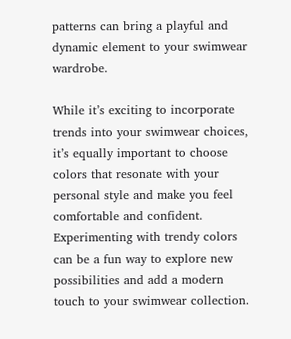patterns can bring a playful and dynamic element to your swimwear wardrobe.

While it’s exciting to incorporate trends into your swimwear choices, it’s equally important to choose colors that resonate with your personal style and make you feel comfortable and confident. Experimenting with trendy colors can be a fun way to explore new possibilities and add a modern touch to your swimwear collection.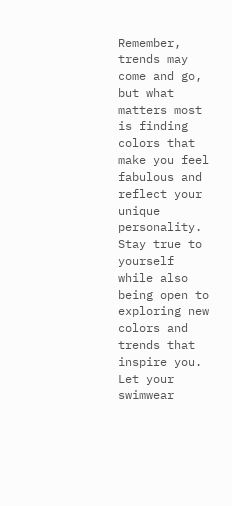Remember, trends may come and go, but what matters most is finding colors that make you feel fabulous and reflect your unique personality. Stay true to yourself while also being open to exploring new colors and trends that inspire you. Let your swimwear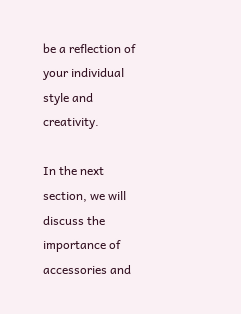be a reflection of your individual style and creativity.

In the next section, we will discuss the importance of accessories and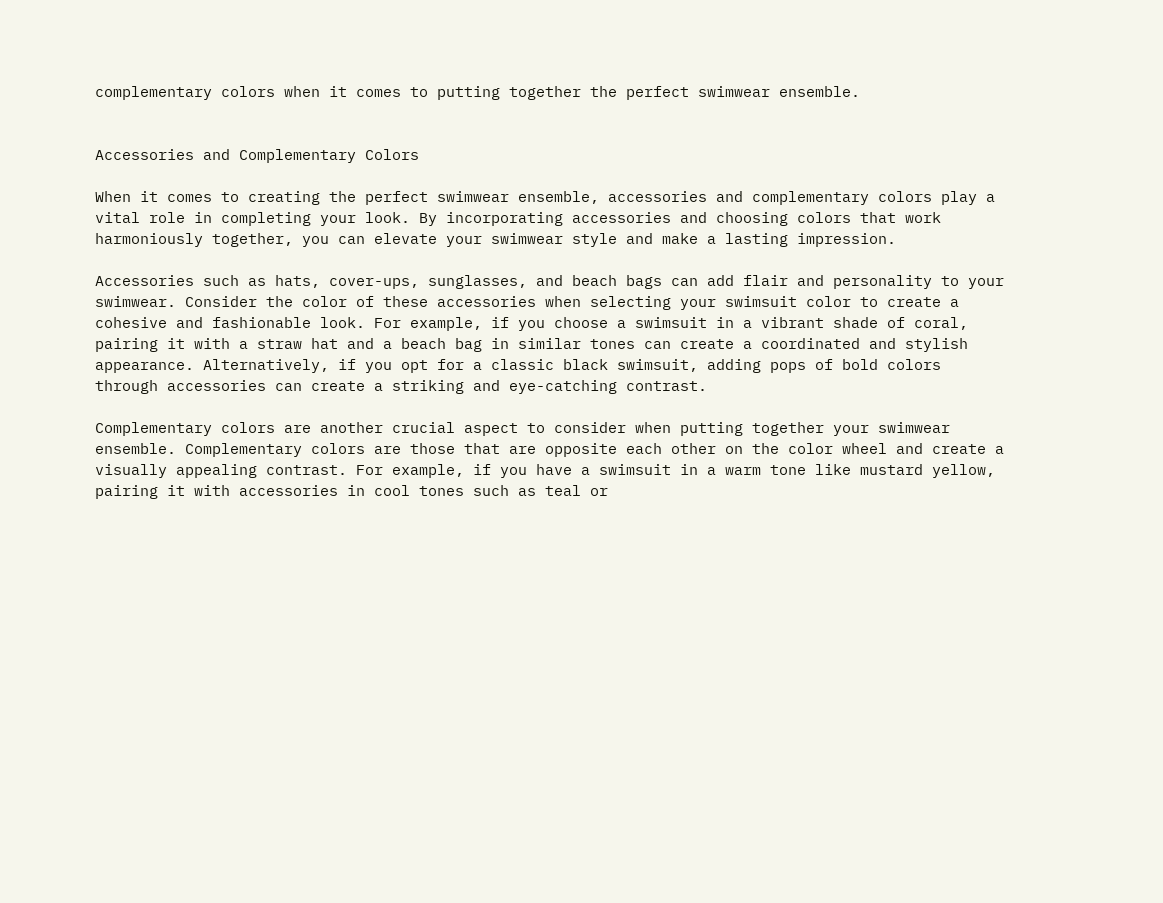complementary colors when it comes to putting together the perfect swimwear ensemble.


Accessories and Complementary Colors

When it comes to creating the perfect swimwear ensemble, accessories and complementary colors play a vital role in completing your look. By incorporating accessories and choosing colors that work harmoniously together, you can elevate your swimwear style and make a lasting impression.

Accessories such as hats, cover-ups, sunglasses, and beach bags can add flair and personality to your swimwear. Consider the color of these accessories when selecting your swimsuit color to create a cohesive and fashionable look. For example, if you choose a swimsuit in a vibrant shade of coral, pairing it with a straw hat and a beach bag in similar tones can create a coordinated and stylish appearance. Alternatively, if you opt for a classic black swimsuit, adding pops of bold colors through accessories can create a striking and eye-catching contrast.

Complementary colors are another crucial aspect to consider when putting together your swimwear ensemble. Complementary colors are those that are opposite each other on the color wheel and create a visually appealing contrast. For example, if you have a swimsuit in a warm tone like mustard yellow, pairing it with accessories in cool tones such as teal or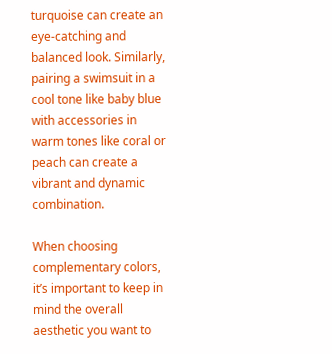turquoise can create an eye-catching and balanced look. Similarly, pairing a swimsuit in a cool tone like baby blue with accessories in warm tones like coral or peach can create a vibrant and dynamic combination.

When choosing complementary colors, it’s important to keep in mind the overall aesthetic you want to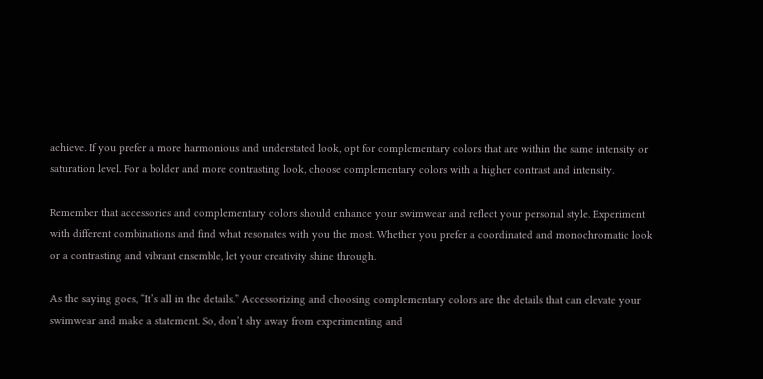achieve. If you prefer a more harmonious and understated look, opt for complementary colors that are within the same intensity or saturation level. For a bolder and more contrasting look, choose complementary colors with a higher contrast and intensity.

Remember that accessories and complementary colors should enhance your swimwear and reflect your personal style. Experiment with different combinations and find what resonates with you the most. Whether you prefer a coordinated and monochromatic look or a contrasting and vibrant ensemble, let your creativity shine through.

As the saying goes, “It’s all in the details.” Accessorizing and choosing complementary colors are the details that can elevate your swimwear and make a statement. So, don’t shy away from experimenting and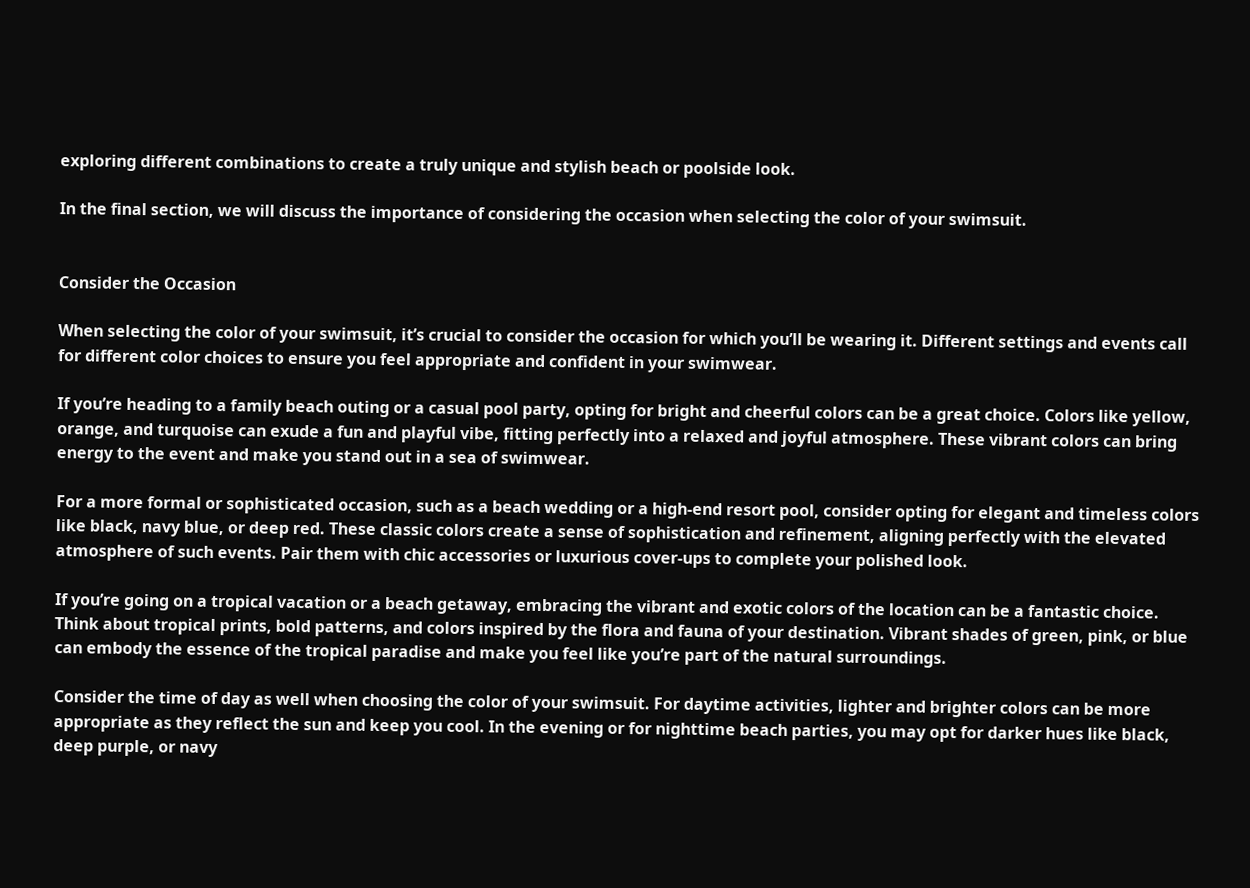exploring different combinations to create a truly unique and stylish beach or poolside look.

In the final section, we will discuss the importance of considering the occasion when selecting the color of your swimsuit.


Consider the Occasion

When selecting the color of your swimsuit, it’s crucial to consider the occasion for which you’ll be wearing it. Different settings and events call for different color choices to ensure you feel appropriate and confident in your swimwear.

If you’re heading to a family beach outing or a casual pool party, opting for bright and cheerful colors can be a great choice. Colors like yellow, orange, and turquoise can exude a fun and playful vibe, fitting perfectly into a relaxed and joyful atmosphere. These vibrant colors can bring energy to the event and make you stand out in a sea of swimwear.

For a more formal or sophisticated occasion, such as a beach wedding or a high-end resort pool, consider opting for elegant and timeless colors like black, navy blue, or deep red. These classic colors create a sense of sophistication and refinement, aligning perfectly with the elevated atmosphere of such events. Pair them with chic accessories or luxurious cover-ups to complete your polished look.

If you’re going on a tropical vacation or a beach getaway, embracing the vibrant and exotic colors of the location can be a fantastic choice. Think about tropical prints, bold patterns, and colors inspired by the flora and fauna of your destination. Vibrant shades of green, pink, or blue can embody the essence of the tropical paradise and make you feel like you’re part of the natural surroundings.

Consider the time of day as well when choosing the color of your swimsuit. For daytime activities, lighter and brighter colors can be more appropriate as they reflect the sun and keep you cool. In the evening or for nighttime beach parties, you may opt for darker hues like black, deep purple, or navy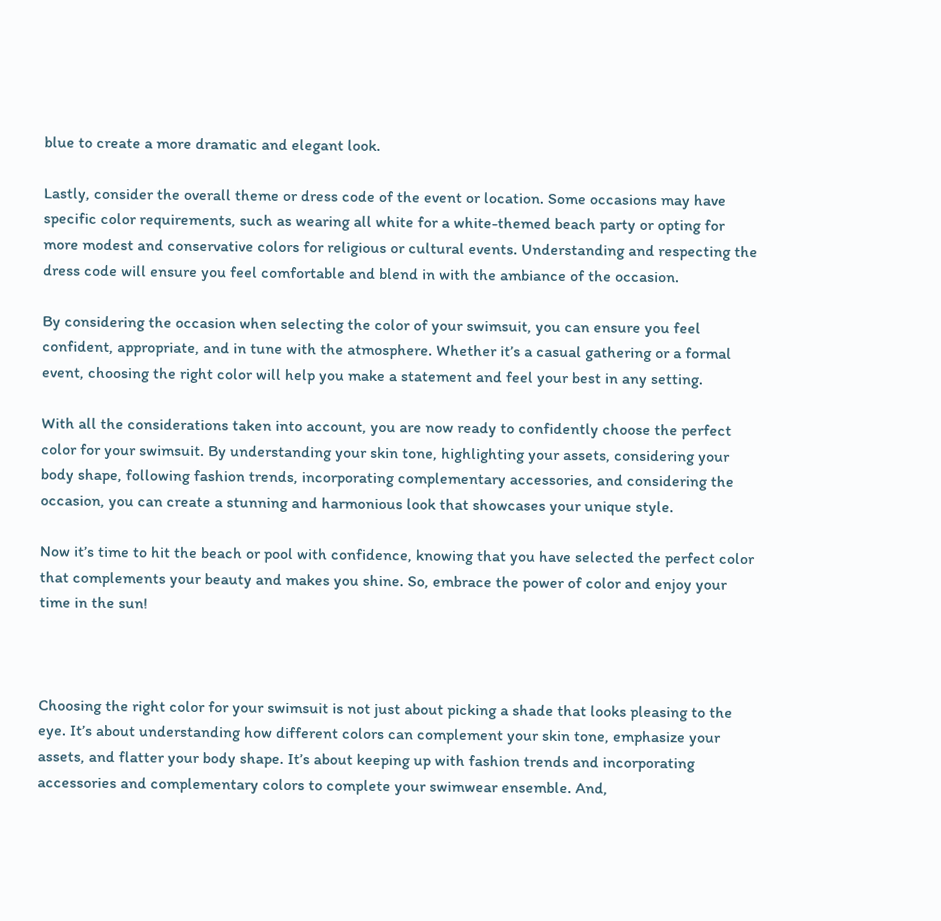blue to create a more dramatic and elegant look.

Lastly, consider the overall theme or dress code of the event or location. Some occasions may have specific color requirements, such as wearing all white for a white-themed beach party or opting for more modest and conservative colors for religious or cultural events. Understanding and respecting the dress code will ensure you feel comfortable and blend in with the ambiance of the occasion.

By considering the occasion when selecting the color of your swimsuit, you can ensure you feel confident, appropriate, and in tune with the atmosphere. Whether it’s a casual gathering or a formal event, choosing the right color will help you make a statement and feel your best in any setting.

With all the considerations taken into account, you are now ready to confidently choose the perfect color for your swimsuit. By understanding your skin tone, highlighting your assets, considering your body shape, following fashion trends, incorporating complementary accessories, and considering the occasion, you can create a stunning and harmonious look that showcases your unique style.

Now it’s time to hit the beach or pool with confidence, knowing that you have selected the perfect color that complements your beauty and makes you shine. So, embrace the power of color and enjoy your time in the sun!



Choosing the right color for your swimsuit is not just about picking a shade that looks pleasing to the eye. It’s about understanding how different colors can complement your skin tone, emphasize your assets, and flatter your body shape. It’s about keeping up with fashion trends and incorporating accessories and complementary colors to complete your swimwear ensemble. And,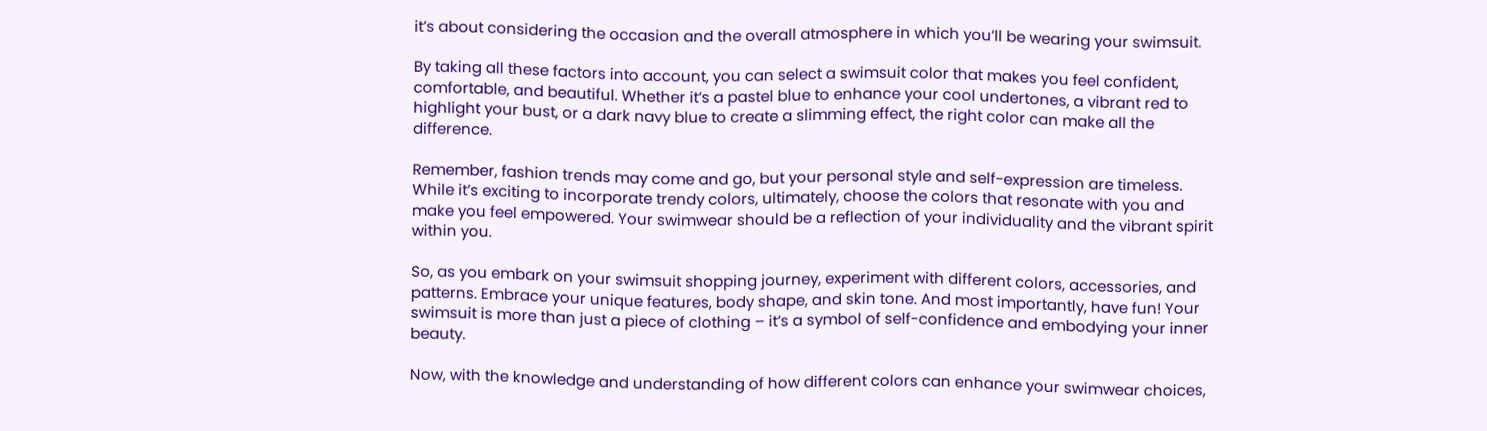it’s about considering the occasion and the overall atmosphere in which you’ll be wearing your swimsuit.

By taking all these factors into account, you can select a swimsuit color that makes you feel confident, comfortable, and beautiful. Whether it’s a pastel blue to enhance your cool undertones, a vibrant red to highlight your bust, or a dark navy blue to create a slimming effect, the right color can make all the difference.

Remember, fashion trends may come and go, but your personal style and self-expression are timeless. While it’s exciting to incorporate trendy colors, ultimately, choose the colors that resonate with you and make you feel empowered. Your swimwear should be a reflection of your individuality and the vibrant spirit within you.

So, as you embark on your swimsuit shopping journey, experiment with different colors, accessories, and patterns. Embrace your unique features, body shape, and skin tone. And most importantly, have fun! Your swimsuit is more than just a piece of clothing – it’s a symbol of self-confidence and embodying your inner beauty.

Now, with the knowledge and understanding of how different colors can enhance your swimwear choices,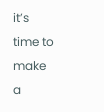it’s time to make a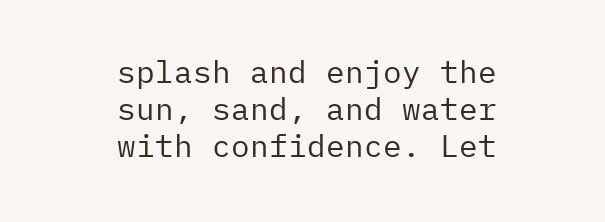splash and enjoy the sun, sand, and water with confidence. Let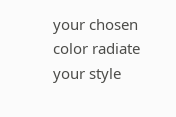your chosen color radiate your style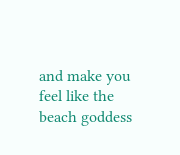and make you feel like the beach goddess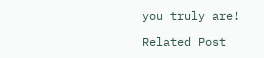you truly are!

Related Post